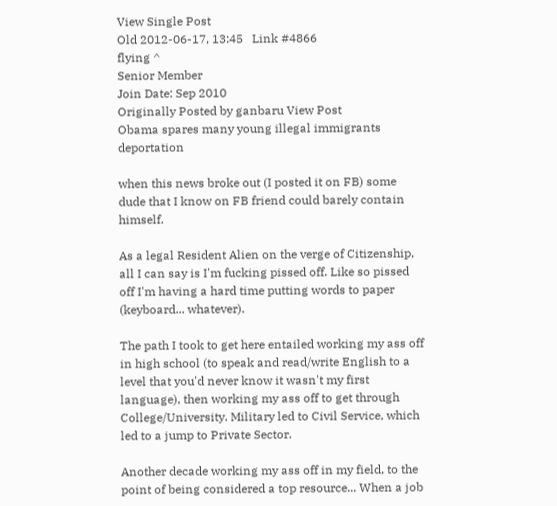View Single Post
Old 2012-06-17, 13:45   Link #4866
flying ^
Senior Member
Join Date: Sep 2010
Originally Posted by ganbaru View Post
Obama spares many young illegal immigrants deportation

when this news broke out (I posted it on FB) some dude that I know on FB friend could barely contain himself.

As a legal Resident Alien on the verge of Citizenship, all I can say is I'm fucking pissed off. Like so pissed off I'm having a hard time putting words to paper (keyboard... whatever).

The path I took to get here entailed working my ass off in high school (to speak and read/write English to a level that you'd never know it wasn't my first language), then working my ass off to get through College/University. Military led to Civil Service, which led to a jump to Private Sector.

Another decade working my ass off in my field, to the point of being considered a top resource... When a job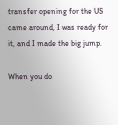transfer opening for the US came around, I was ready for it, and I made the big jump.

When you do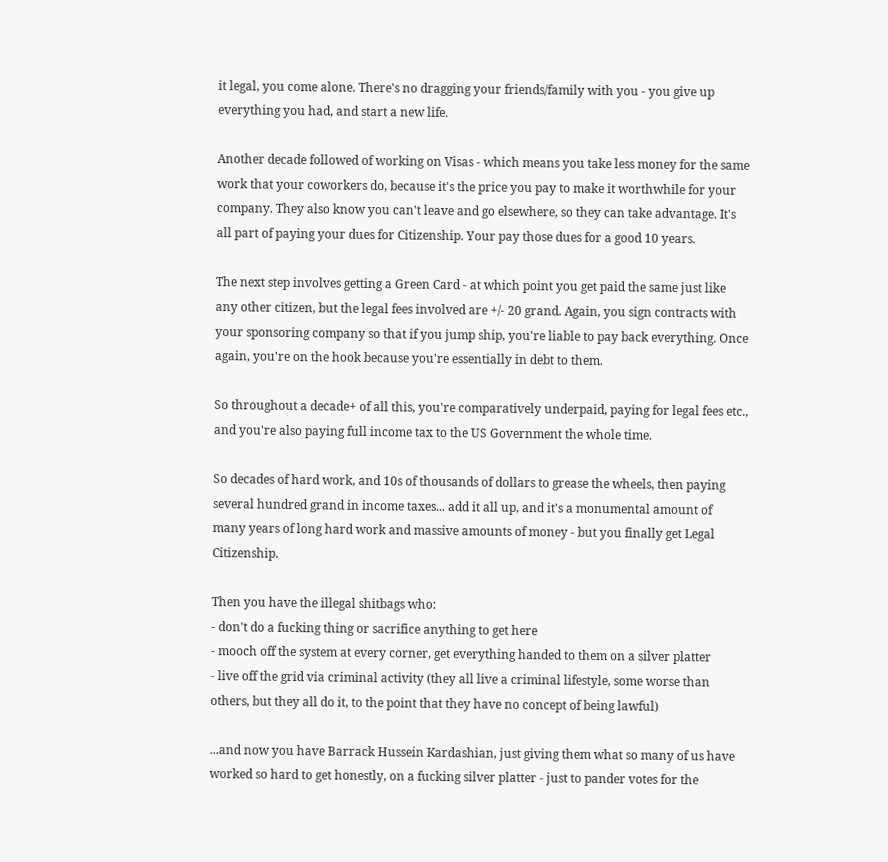it legal, you come alone. There's no dragging your friends/family with you - you give up everything you had, and start a new life.

Another decade followed of working on Visas - which means you take less money for the same work that your coworkers do, because it's the price you pay to make it worthwhile for your company. They also know you can't leave and go elsewhere, so they can take advantage. It's all part of paying your dues for Citizenship. Your pay those dues for a good 10 years.

The next step involves getting a Green Card - at which point you get paid the same just like any other citizen, but the legal fees involved are +/- 20 grand. Again, you sign contracts with your sponsoring company so that if you jump ship, you're liable to pay back everything. Once again, you're on the hook because you're essentially in debt to them.

So throughout a decade+ of all this, you're comparatively underpaid, paying for legal fees etc., and you're also paying full income tax to the US Government the whole time.

So decades of hard work, and 10s of thousands of dollars to grease the wheels, then paying several hundred grand in income taxes... add it all up, and it's a monumental amount of many years of long hard work and massive amounts of money - but you finally get Legal Citizenship.

Then you have the illegal shitbags who:
- don't do a fucking thing or sacrifice anything to get here
- mooch off the system at every corner, get everything handed to them on a silver platter
- live off the grid via criminal activity (they all live a criminal lifestyle, some worse than others, but they all do it, to the point that they have no concept of being lawful)

...and now you have Barrack Hussein Kardashian, just giving them what so many of us have worked so hard to get honestly, on a fucking silver platter - just to pander votes for the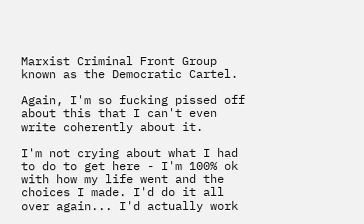Marxist Criminal Front Group known as the Democratic Cartel.

Again, I'm so fucking pissed off about this that I can't even write coherently about it.

I'm not crying about what I had to do to get here - I'm 100% ok with how my life went and the choices I made. I'd do it all over again... I'd actually work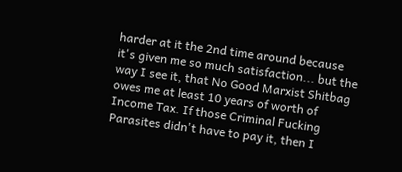harder at it the 2nd time around because it's given me so much satisfaction... but the way I see it, that No Good Marxist Shitbag owes me at least 10 years of worth of Income Tax. If those Criminal Fucking Parasites didn't have to pay it, then I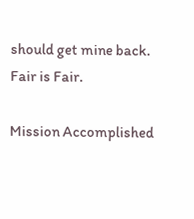should get mine back. Fair is Fair.

Mission Accomplished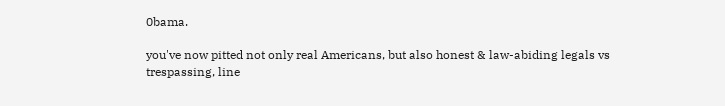0bama.

you've now pitted not only real Americans, but also honest & law-abiding legals vs trespassing, line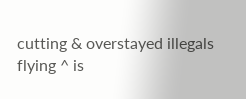cutting & overstayed illegals
flying ^ is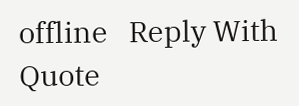offline   Reply With Quote